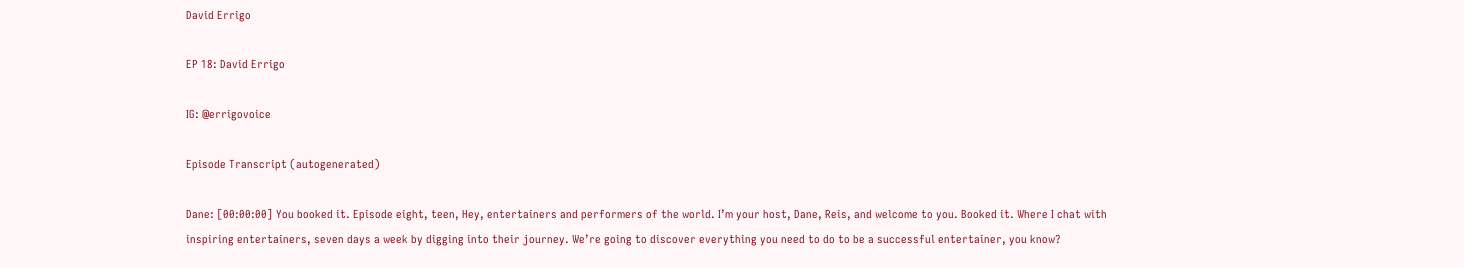David Errigo

EP 18: David Errigo

IG: @errigovoice

Episode Transcript (autogenerated)

Dane: [00:00:00] You booked it. Episode eight, teen, Hey, entertainers and performers of the world. I’m your host, Dane, Reis, and welcome to you. Booked it. Where I chat with inspiring entertainers, seven days a week by digging into their journey. We’re going to discover everything you need to do to be a successful entertainer, you know?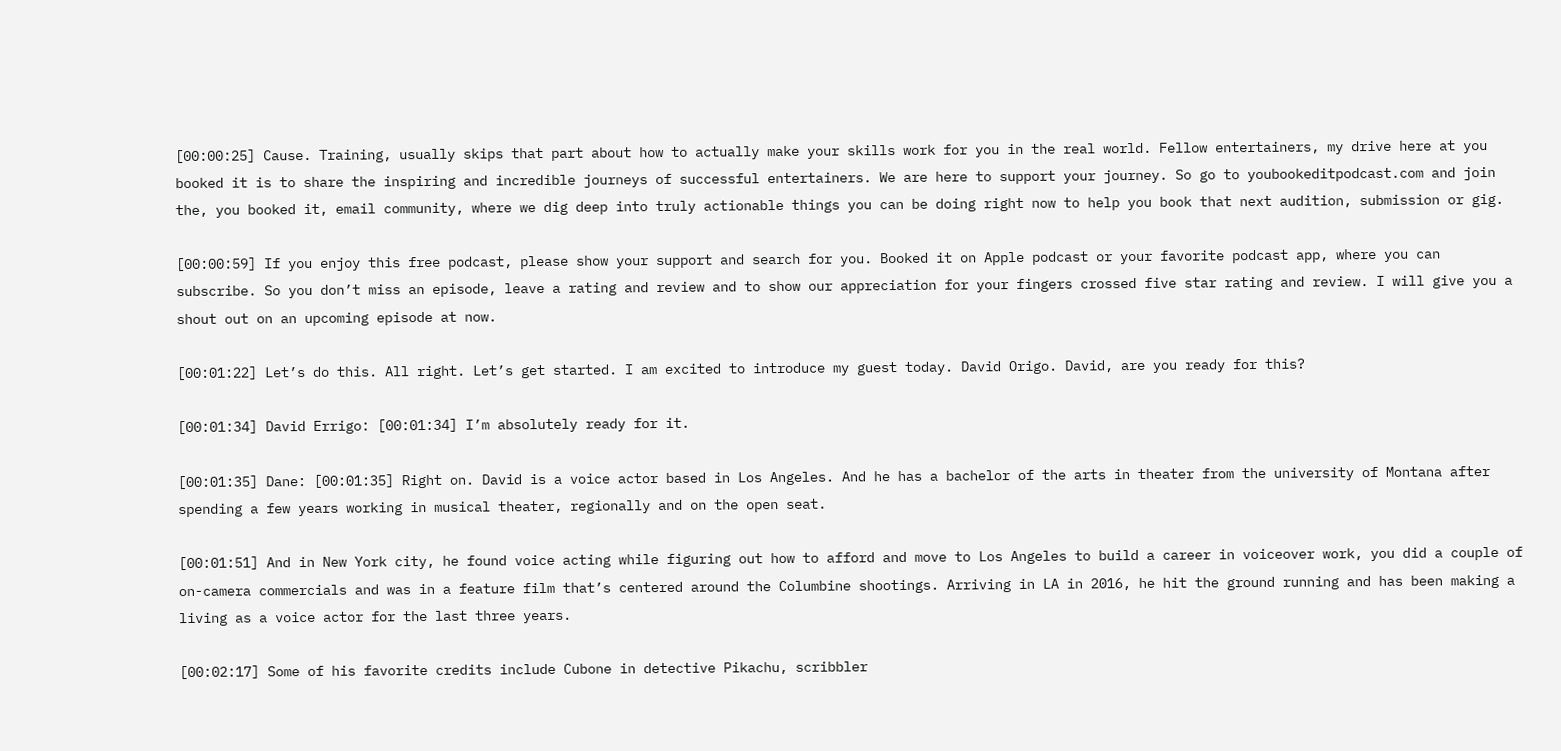[00:00:25] Cause. Training, usually skips that part about how to actually make your skills work for you in the real world. Fellow entertainers, my drive here at you booked it is to share the inspiring and incredible journeys of successful entertainers. We are here to support your journey. So go to youbookeditpodcast.com and join the, you booked it, email community, where we dig deep into truly actionable things you can be doing right now to help you book that next audition, submission or gig.

[00:00:59] If you enjoy this free podcast, please show your support and search for you. Booked it on Apple podcast or your favorite podcast app, where you can subscribe. So you don’t miss an episode, leave a rating and review and to show our appreciation for your fingers crossed five star rating and review. I will give you a shout out on an upcoming episode at now.

[00:01:22] Let’s do this. All right. Let’s get started. I am excited to introduce my guest today. David Origo. David, are you ready for this?

[00:01:34] David Errigo: [00:01:34] I’m absolutely ready for it.

[00:01:35] Dane: [00:01:35] Right on. David is a voice actor based in Los Angeles. And he has a bachelor of the arts in theater from the university of Montana after spending a few years working in musical theater, regionally and on the open seat.

[00:01:51] And in New York city, he found voice acting while figuring out how to afford and move to Los Angeles to build a career in voiceover work, you did a couple of on-camera commercials and was in a feature film that’s centered around the Columbine shootings. Arriving in LA in 2016, he hit the ground running and has been making a living as a voice actor for the last three years.

[00:02:17] Some of his favorite credits include Cubone in detective Pikachu, scribbler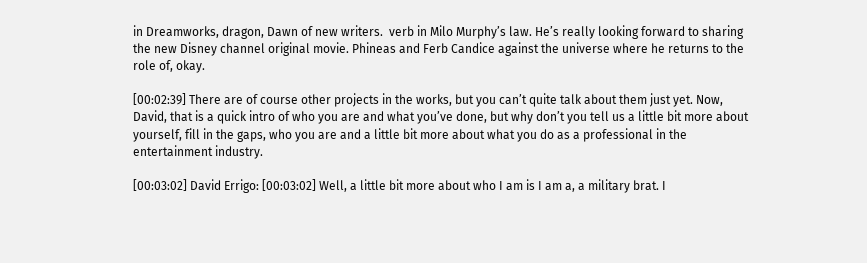in Dreamworks, dragon, Dawn of new writers.  verb in Milo Murphy’s law. He’s really looking forward to sharing the new Disney channel original movie. Phineas and Ferb Candice against the universe where he returns to the role of, okay.

[00:02:39] There are of course other projects in the works, but you can’t quite talk about them just yet. Now, David, that is a quick intro of who you are and what you’ve done, but why don’t you tell us a little bit more about yourself, fill in the gaps, who you are and a little bit more about what you do as a professional in the entertainment industry.

[00:03:02] David Errigo: [00:03:02] Well, a little bit more about who I am is I am a, a military brat. I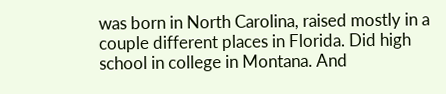was born in North Carolina, raised mostly in a couple different places in Florida. Did high school in college in Montana. And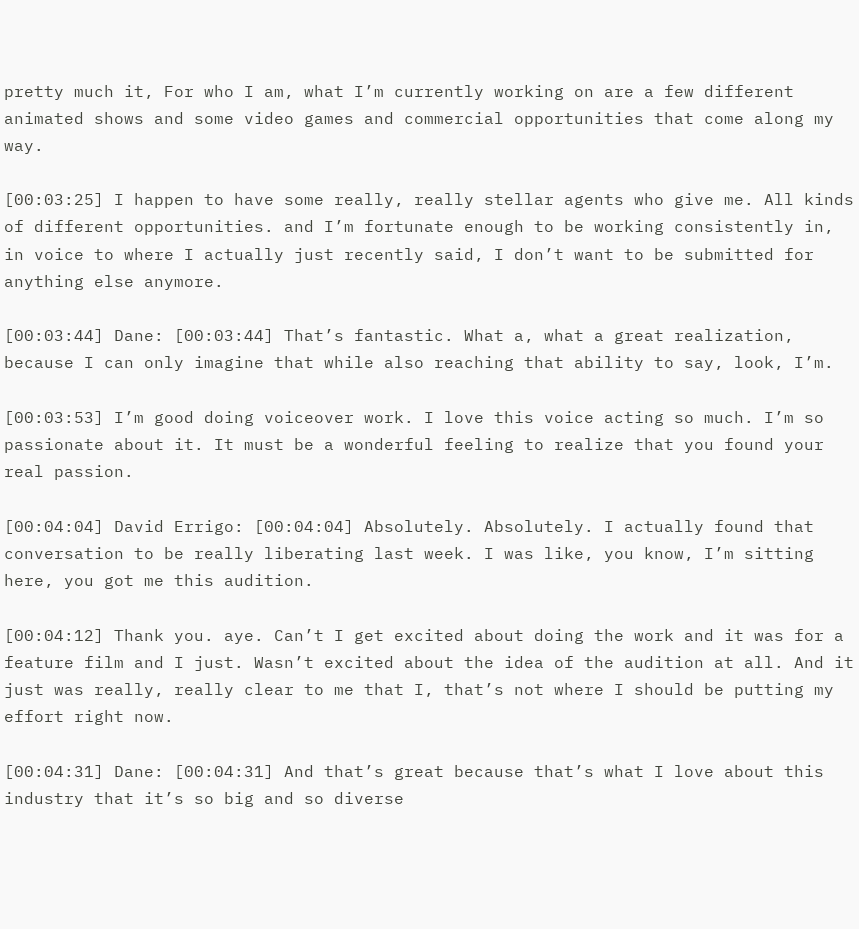pretty much it, For who I am, what I’m currently working on are a few different animated shows and some video games and commercial opportunities that come along my way.

[00:03:25] I happen to have some really, really stellar agents who give me. All kinds of different opportunities. and I’m fortunate enough to be working consistently in, in voice to where I actually just recently said, I don’t want to be submitted for anything else anymore.

[00:03:44] Dane: [00:03:44] That’s fantastic. What a, what a great realization, because I can only imagine that while also reaching that ability to say, look, I’m.

[00:03:53] I’m good doing voiceover work. I love this voice acting so much. I’m so passionate about it. It must be a wonderful feeling to realize that you found your real passion.

[00:04:04] David Errigo: [00:04:04] Absolutely. Absolutely. I actually found that conversation to be really liberating last week. I was like, you know, I’m sitting here, you got me this audition.

[00:04:12] Thank you. aye. Can’t I get excited about doing the work and it was for a feature film and I just. Wasn’t excited about the idea of the audition at all. And it just was really, really clear to me that I, that’s not where I should be putting my effort right now.

[00:04:31] Dane: [00:04:31] And that’s great because that’s what I love about this industry that it’s so big and so diverse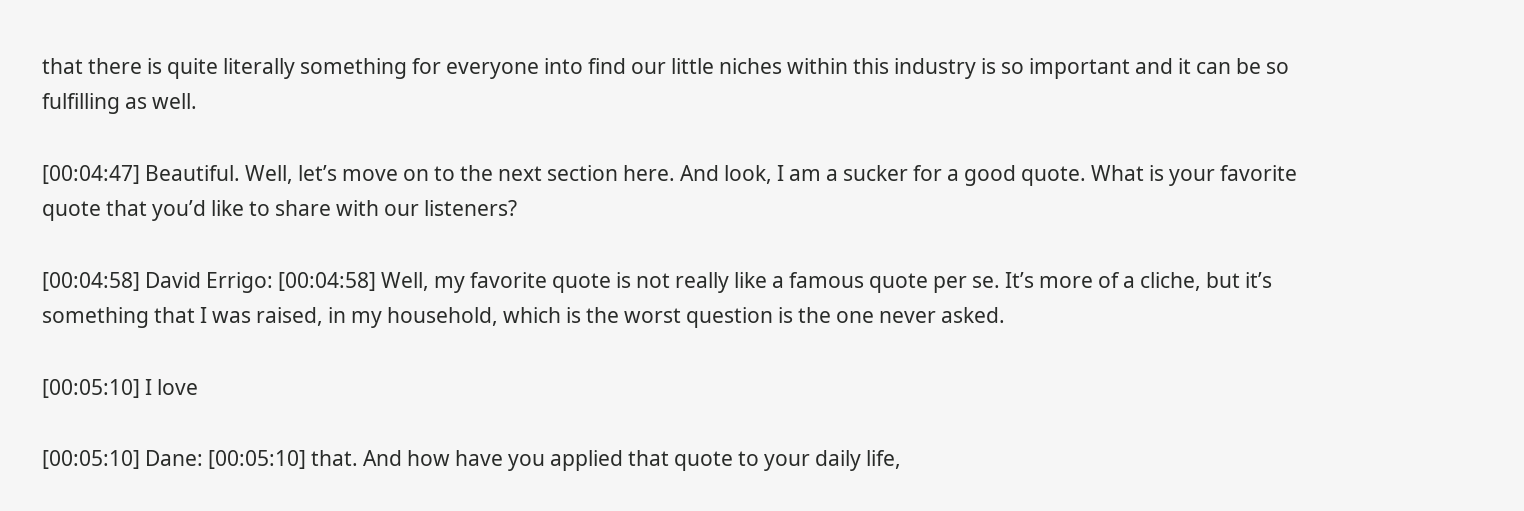that there is quite literally something for everyone into find our little niches within this industry is so important and it can be so fulfilling as well.

[00:04:47] Beautiful. Well, let’s move on to the next section here. And look, I am a sucker for a good quote. What is your favorite quote that you’d like to share with our listeners?

[00:04:58] David Errigo: [00:04:58] Well, my favorite quote is not really like a famous quote per se. It’s more of a cliche, but it’s something that I was raised, in my household, which is the worst question is the one never asked.

[00:05:10] I love

[00:05:10] Dane: [00:05:10] that. And how have you applied that quote to your daily life,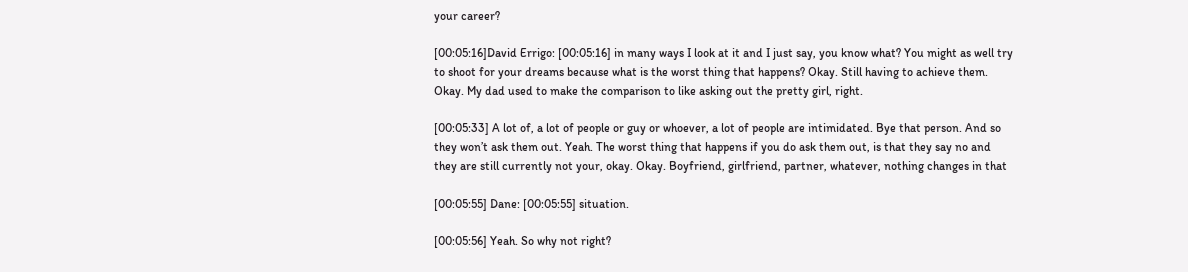your career?

[00:05:16]David Errigo: [00:05:16] in many ways I look at it and I just say, you know what? You might as well try to shoot for your dreams because what is the worst thing that happens? Okay. Still having to achieve them. Okay. My dad used to make the comparison to like asking out the pretty girl, right.

[00:05:33] A lot of, a lot of people or guy or whoever, a lot of people are intimidated. Bye that person. And so they won’t ask them out. Yeah. The worst thing that happens if you do ask them out, is that they say no and they are still currently not your, okay. Okay. Boyfriend, girlfriend, partner, whatever, nothing changes in that

[00:05:55] Dane: [00:05:55] situation.

[00:05:56] Yeah. So why not right?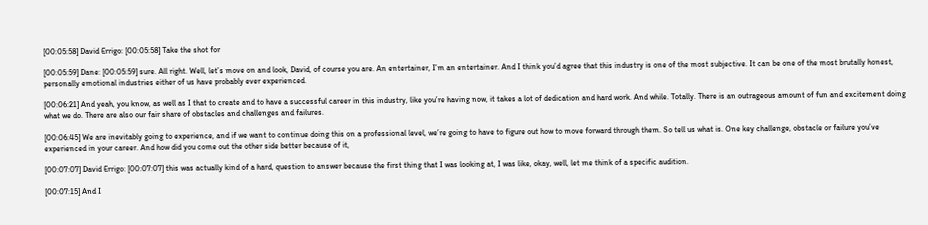[00:05:58] David Errigo: [00:05:58] Take the shot for

[00:05:59] Dane: [00:05:59] sure. All right. Well, let’s move on and look, David, of course you are. An entertainer, I’m an entertainer. And I think you’d agree that this industry is one of the most subjective. It can be one of the most brutally honest, personally emotional industries either of us have probably ever experienced.

[00:06:21] And yeah, you know, as well as I that to create and to have a successful career in this industry, like you’re having now, it takes a lot of dedication and hard work. And while. Totally. There is an outrageous amount of fun and excitement doing what we do. There are also our fair share of obstacles and challenges and failures.

[00:06:45] We are inevitably going to experience, and if we want to continue doing this on a professional level, we’re going to have to figure out how to move forward through them. So tell us what is. One key challenge, obstacle or failure you’ve experienced in your career. And how did you come out the other side better because of it,

[00:07:07] David Errigo: [00:07:07] this was actually kind of a hard, question to answer because the first thing that I was looking at, I was like, okay, well, let me think of a specific audition.

[00:07:15] And I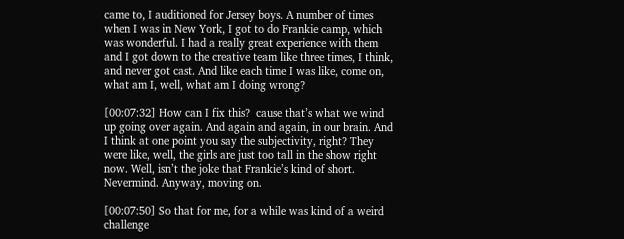came to, I auditioned for Jersey boys. A number of times when I was in New York, I got to do Frankie camp, which was wonderful. I had a really great experience with them and I got down to the creative team like three times, I think, and never got cast. And like each time I was like, come on, what am I, well, what am I doing wrong?

[00:07:32] How can I fix this?  cause that’s what we wind up going over again. And again and again, in our brain. And I think at one point you say the subjectivity, right? They were like, well, the girls are just too tall in the show right now. Well, isn’t the joke that Frankie’s kind of short. Nevermind. Anyway, moving on.

[00:07:50] So that for me, for a while was kind of a weird challenge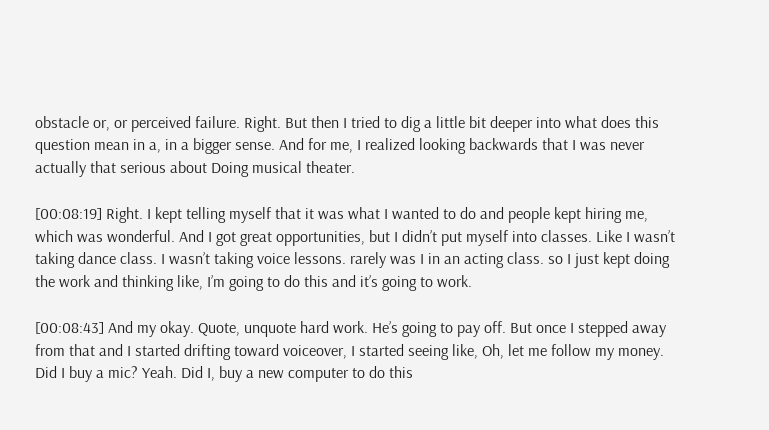obstacle or, or perceived failure. Right. But then I tried to dig a little bit deeper into what does this question mean in a, in a bigger sense. And for me, I realized looking backwards that I was never actually that serious about Doing musical theater.

[00:08:19] Right. I kept telling myself that it was what I wanted to do and people kept hiring me, which was wonderful. And I got great opportunities, but I didn’t put myself into classes. Like I wasn’t taking dance class. I wasn’t taking voice lessons. rarely was I in an acting class. so I just kept doing the work and thinking like, I’m going to do this and it’s going to work.

[00:08:43] And my okay. Quote, unquote hard work. He’s going to pay off. But once I stepped away from that and I started drifting toward voiceover, I started seeing like, Oh, let me follow my money. Did I buy a mic? Yeah. Did I, buy a new computer to do this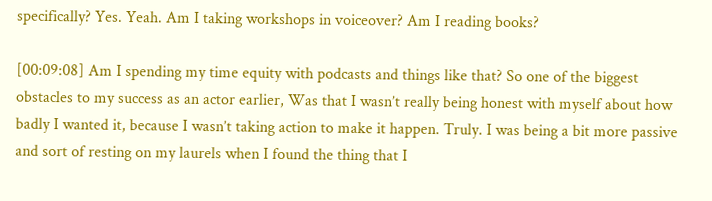specifically? Yes. Yeah. Am I taking workshops in voiceover? Am I reading books?

[00:09:08] Am I spending my time equity with podcasts and things like that? So one of the biggest obstacles to my success as an actor earlier, Was that I wasn’t really being honest with myself about how badly I wanted it, because I wasn’t taking action to make it happen. Truly. I was being a bit more passive and sort of resting on my laurels when I found the thing that I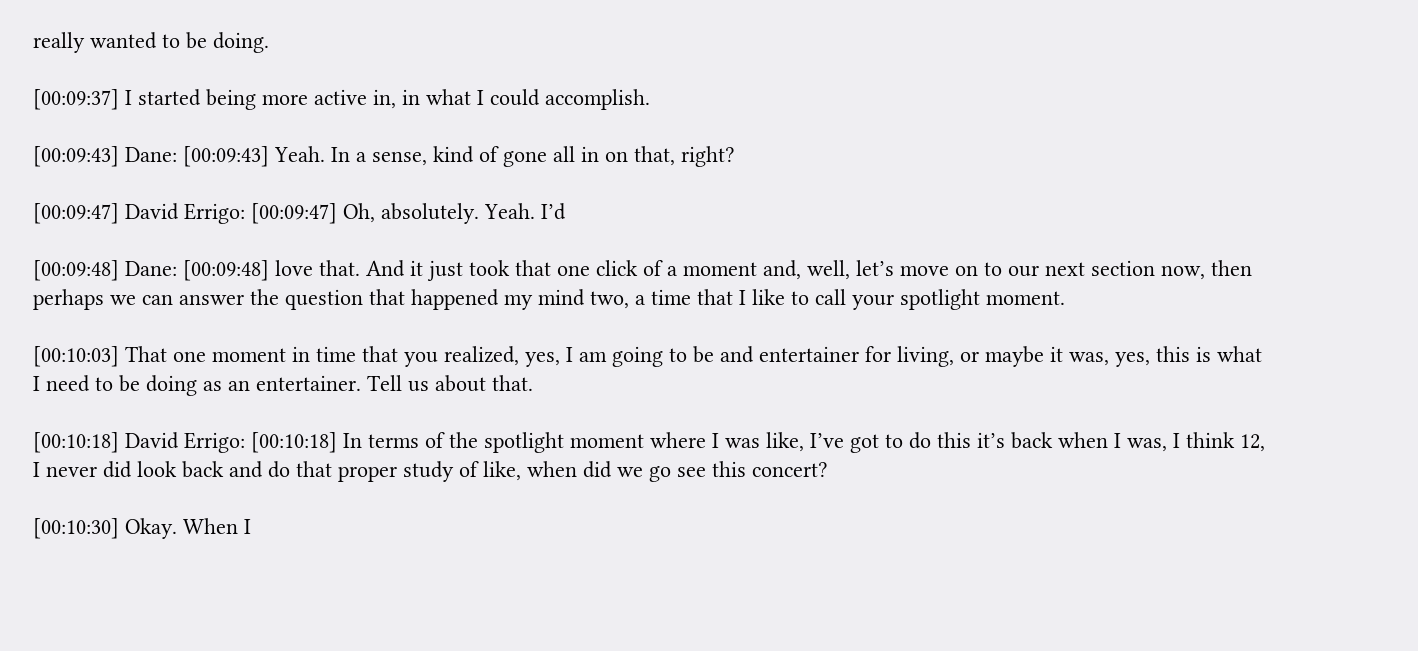really wanted to be doing.

[00:09:37] I started being more active in, in what I could accomplish.

[00:09:43] Dane: [00:09:43] Yeah. In a sense, kind of gone all in on that, right?

[00:09:47] David Errigo: [00:09:47] Oh, absolutely. Yeah. I’d

[00:09:48] Dane: [00:09:48] love that. And it just took that one click of a moment and, well, let’s move on to our next section now, then perhaps we can answer the question that happened my mind two, a time that I like to call your spotlight moment.

[00:10:03] That one moment in time that you realized, yes, I am going to be and entertainer for living, or maybe it was, yes, this is what I need to be doing as an entertainer. Tell us about that.

[00:10:18] David Errigo: [00:10:18] In terms of the spotlight moment where I was like, I’ve got to do this it’s back when I was, I think 12, I never did look back and do that proper study of like, when did we go see this concert?

[00:10:30] Okay. When I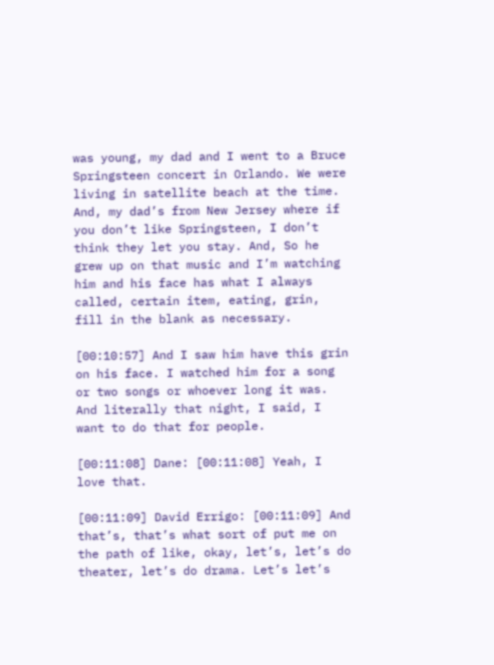was young, my dad and I went to a Bruce Springsteen concert in Orlando. We were living in satellite beach at the time. And, my dad’s from New Jersey where if you don’t like Springsteen, I don’t think they let you stay. And, So he grew up on that music and I’m watching him and his face has what I always called, certain item, eating, grin, fill in the blank as necessary.

[00:10:57] And I saw him have this grin on his face. I watched him for a song or two songs or whoever long it was. And literally that night, I said, I want to do that for people.

[00:11:08] Dane: [00:11:08] Yeah, I love that.

[00:11:09] David Errigo: [00:11:09] And that’s, that’s what sort of put me on the path of like, okay, let’s, let’s do theater, let’s do drama. Let’s let’s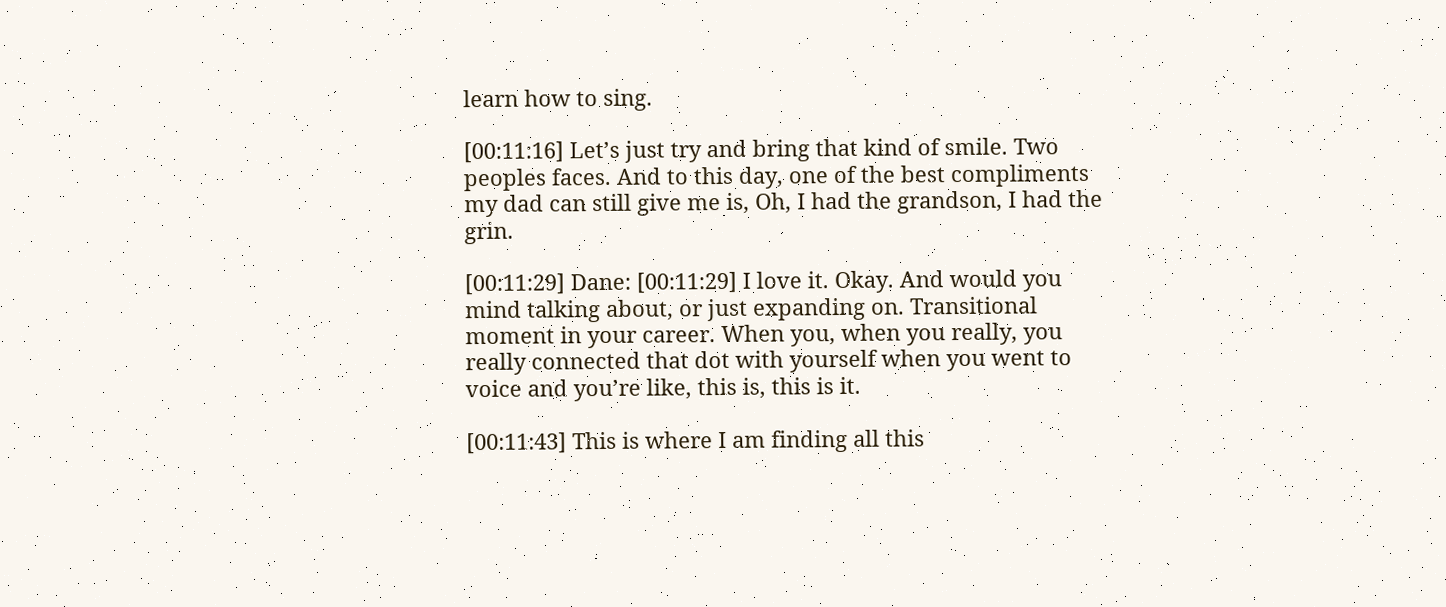learn how to sing.

[00:11:16] Let’s just try and bring that kind of smile. Two peoples faces. And to this day, one of the best compliments my dad can still give me is, Oh, I had the grandson, I had the grin.

[00:11:29] Dane: [00:11:29] I love it. Okay. And would you mind talking about, or just expanding on. Transitional moment in your career. When you, when you really, you really connected that dot with yourself when you went to voice and you’re like, this is, this is it.

[00:11:43] This is where I am finding all this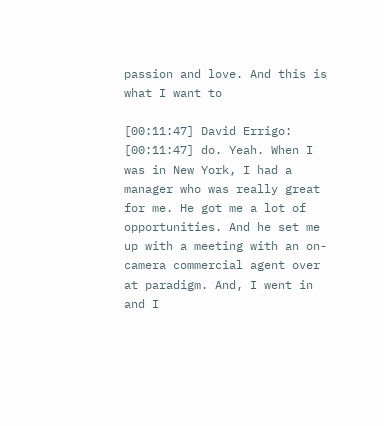passion and love. And this is what I want to

[00:11:47] David Errigo: [00:11:47] do. Yeah. When I was in New York, I had a manager who was really great for me. He got me a lot of opportunities. And he set me up with a meeting with an on-camera commercial agent over at paradigm. And, I went in and I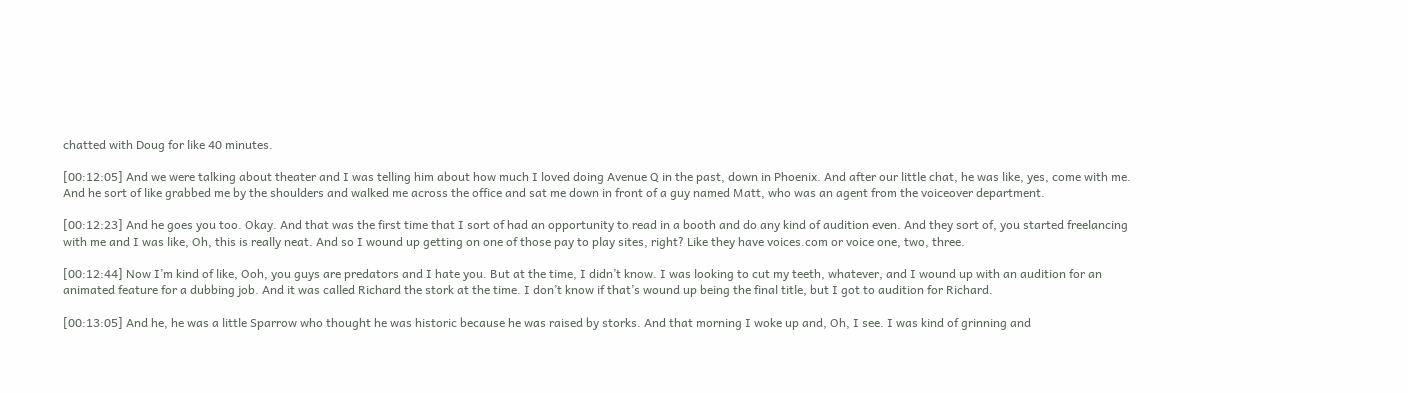chatted with Doug for like 40 minutes.

[00:12:05] And we were talking about theater and I was telling him about how much I loved doing Avenue Q in the past, down in Phoenix. And after our little chat, he was like, yes, come with me. And he sort of like grabbed me by the shoulders and walked me across the office and sat me down in front of a guy named Matt, who was an agent from the voiceover department.

[00:12:23] And he goes you too. Okay. And that was the first time that I sort of had an opportunity to read in a booth and do any kind of audition even. And they sort of, you started freelancing with me and I was like, Oh, this is really neat. And so I wound up getting on one of those pay to play sites, right? Like they have voices.com or voice one, two, three.

[00:12:44] Now I’m kind of like, Ooh, you guys are predators and I hate you. But at the time, I didn’t know. I was looking to cut my teeth, whatever, and I wound up with an audition for an animated feature for a dubbing job. And it was called Richard the stork at the time. I don’t know if that’s wound up being the final title, but I got to audition for Richard.

[00:13:05] And he, he was a little Sparrow who thought he was historic because he was raised by storks. And that morning I woke up and, Oh, I see. I was kind of grinning and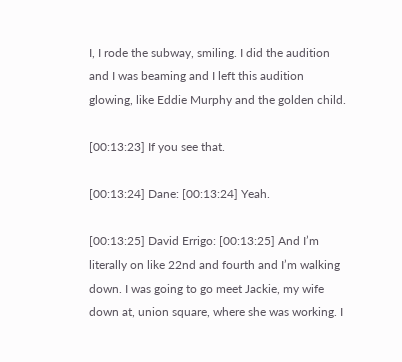I, I rode the subway, smiling. I did the audition and I was beaming and I left this audition glowing, like Eddie Murphy and the golden child.

[00:13:23] If you see that.

[00:13:24] Dane: [00:13:24] Yeah.

[00:13:25] David Errigo: [00:13:25] And I’m literally on like 22nd and fourth and I’m walking down. I was going to go meet Jackie, my wife down at, union square, where she was working. I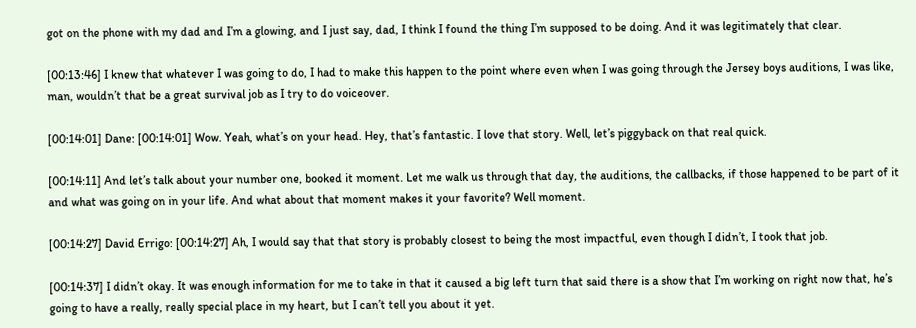got on the phone with my dad and I’m a glowing, and I just say, dad, I think I found the thing I’m supposed to be doing. And it was legitimately that clear.

[00:13:46] I knew that whatever I was going to do, I had to make this happen to the point where even when I was going through the Jersey boys auditions, I was like, man, wouldn’t that be a great survival job as I try to do voiceover.

[00:14:01] Dane: [00:14:01] Wow. Yeah, what’s on your head. Hey, that’s fantastic. I love that story. Well, let’s piggyback on that real quick.

[00:14:11] And let’s talk about your number one, booked it moment. Let me walk us through that day, the auditions, the callbacks, if those happened to be part of it and what was going on in your life. And what about that moment makes it your favorite? Well moment.

[00:14:27] David Errigo: [00:14:27] Ah, I would say that that story is probably closest to being the most impactful, even though I didn’t, I took that job.

[00:14:37] I didn’t okay. It was enough information for me to take in that it caused a big left turn that said there is a show that I’m working on right now that, he’s going to have a really, really special place in my heart, but I can’t tell you about it yet.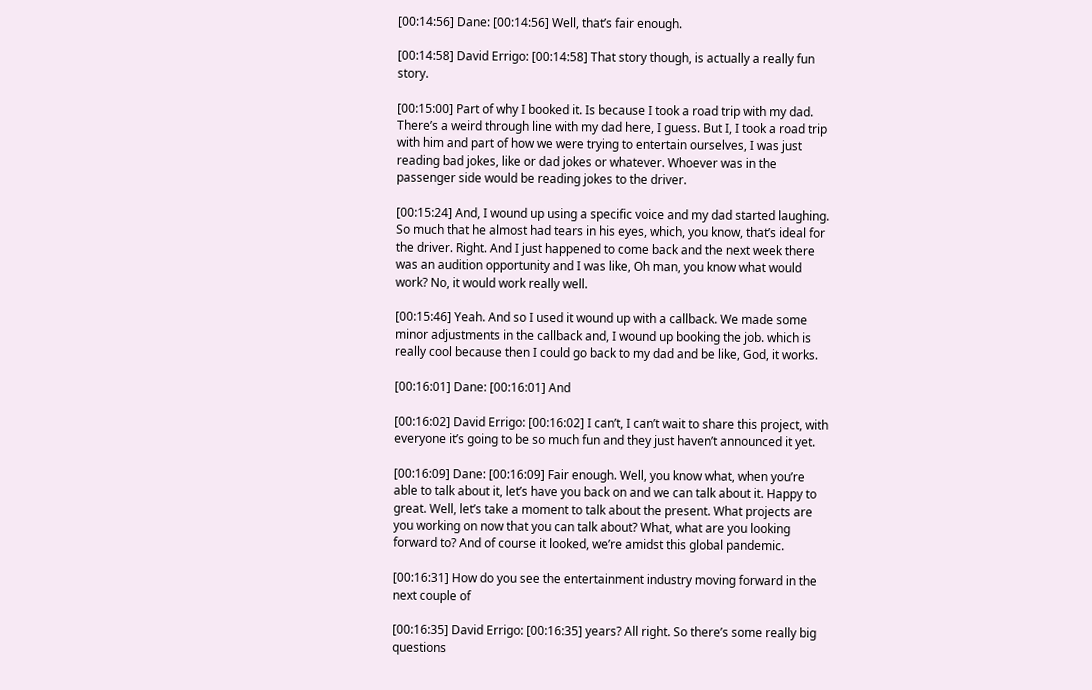[00:14:56] Dane: [00:14:56] Well, that’s fair enough.

[00:14:58] David Errigo: [00:14:58] That story though, is actually a really fun story.

[00:15:00] Part of why I booked it. Is because I took a road trip with my dad. There’s a weird through line with my dad here, I guess. But I, I took a road trip with him and part of how we were trying to entertain ourselves, I was just reading bad jokes, like or dad jokes or whatever. Whoever was in the passenger side would be reading jokes to the driver.

[00:15:24] And, I wound up using a specific voice and my dad started laughing. So much that he almost had tears in his eyes, which, you know, that’s ideal for the driver. Right. And I just happened to come back and the next week there was an audition opportunity and I was like, Oh man, you know what would work? No, it would work really well.

[00:15:46] Yeah. And so I used it wound up with a callback. We made some minor adjustments in the callback and, I wound up booking the job. which is really cool because then I could go back to my dad and be like, God, it works.

[00:16:01] Dane: [00:16:01] And

[00:16:02] David Errigo: [00:16:02] I can’t, I can’t wait to share this project, with everyone it’s going to be so much fun and they just haven’t announced it yet.

[00:16:09] Dane: [00:16:09] Fair enough. Well, you know what, when you’re able to talk about it, let’s have you back on and we can talk about it. Happy to great. Well, let’s take a moment to talk about the present. What projects are you working on now that you can talk about? What, what are you looking forward to? And of course it looked, we’re amidst this global pandemic.

[00:16:31] How do you see the entertainment industry moving forward in the next couple of

[00:16:35] David Errigo: [00:16:35] years? All right. So there’s some really big questions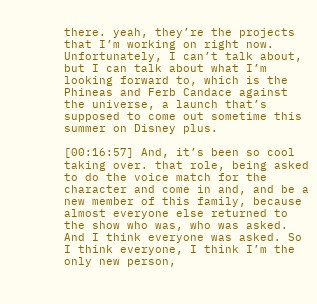there. yeah, they’re the projects that I’m working on right now. Unfortunately, I can’t talk about, but I can talk about what I’m looking forward to, which is the Phineas and Ferb Candace against the universe, a launch that’s supposed to come out sometime this summer on Disney plus.

[00:16:57] And, it’s been so cool taking over. that role, being asked to do the voice match for the character and come in and, and be a new member of this family, because almost everyone else returned to the show who was, who was asked. And I think everyone was asked. So I think everyone, I think I’m the only new person,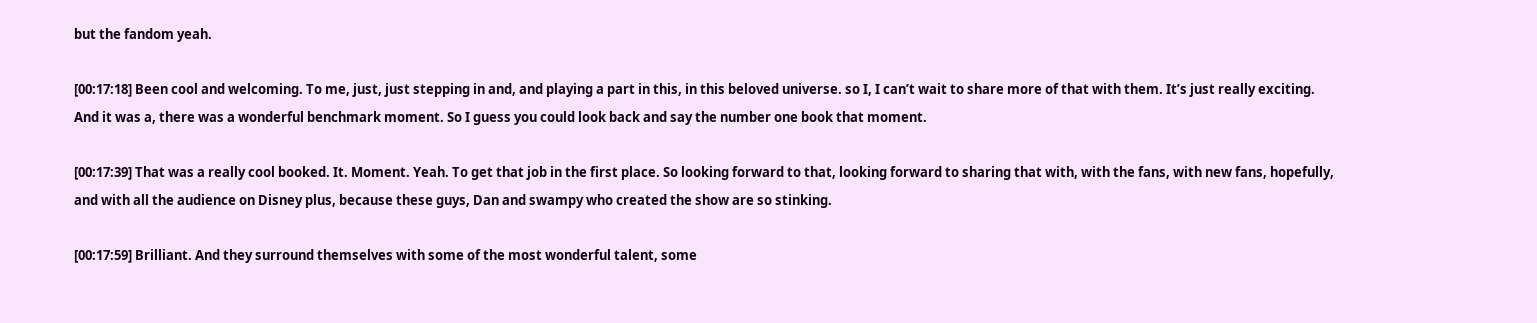but the fandom yeah.

[00:17:18] Been cool and welcoming. To me, just, just stepping in and, and playing a part in this, in this beloved universe. so I, I can’t wait to share more of that with them. It’s just really exciting. And it was a, there was a wonderful benchmark moment. So I guess you could look back and say the number one book that moment.

[00:17:39] That was a really cool booked. It. Moment. Yeah. To get that job in the first place. So looking forward to that, looking forward to sharing that with, with the fans, with new fans, hopefully, and with all the audience on Disney plus, because these guys, Dan and swampy who created the show are so stinking.

[00:17:59] Brilliant. And they surround themselves with some of the most wonderful talent, some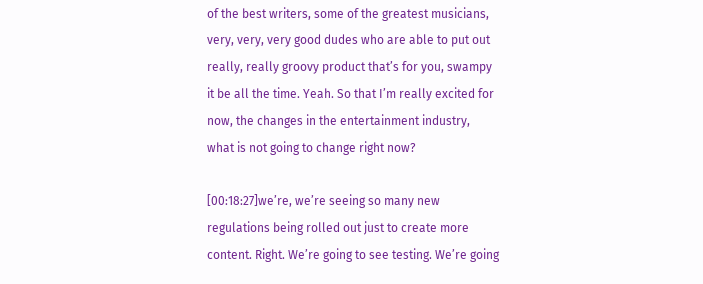of the best writers, some of the greatest musicians, very, very, very good dudes who are able to put out really, really groovy product that’s for you, swampy it be all the time. Yeah. So that I’m really excited for now, the changes in the entertainment industry, what is not going to change right now?

[00:18:27]we’re, we’re seeing so many new regulations being rolled out just to create more content. Right. We’re going to see testing. We’re going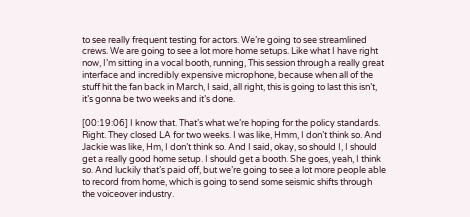to see really frequent testing for actors. We’re going to see streamlined crews. We are going to see a lot more home setups. Like what I have right now, I’m sitting in a vocal booth, running, This session through a really great interface and incredibly expensive microphone, because when all of the stuff hit the fan back in March, I said, all right, this is going to last this isn’t, it’s gonna be two weeks and it’s done.

[00:19:06] I know that. That’s what we’re hoping for the policy standards. Right. They closed LA for two weeks. I was like, Hmm, I don’t think so. And Jackie was like, Hm, I don’t think so. And I said, okay, so should I, I should get a really good home setup. I should get a booth. She goes, yeah, I think so. And luckily that’s paid off, but we’re going to see a lot more people able to record from home, which is going to send some seismic shifts through the voiceover industry.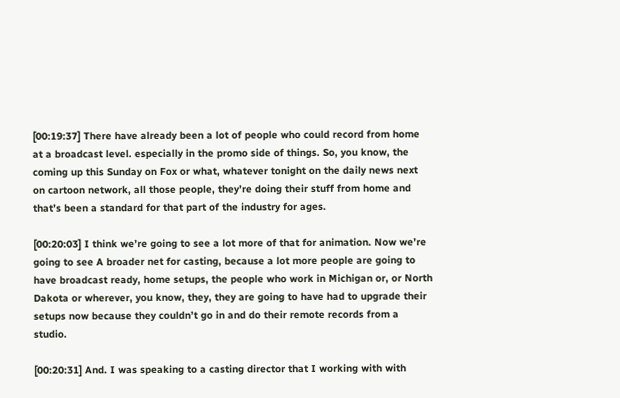[00:19:37] There have already been a lot of people who could record from home at a broadcast level. especially in the promo side of things. So, you know, the coming up this Sunday on Fox or what, whatever tonight on the daily news next on cartoon network, all those people, they’re doing their stuff from home and that’s been a standard for that part of the industry for ages.

[00:20:03] I think we’re going to see a lot more of that for animation. Now we’re going to see A broader net for casting, because a lot more people are going to have broadcast ready, home setups, the people who work in Michigan or, or North Dakota or wherever, you know, they, they are going to have had to upgrade their setups now because they couldn’t go in and do their remote records from a studio.

[00:20:31] And. I was speaking to a casting director that I working with with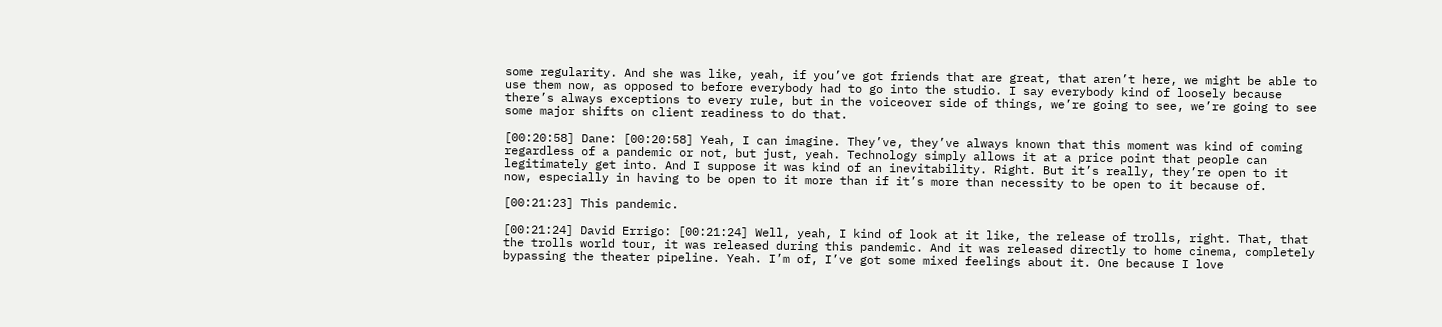some regularity. And she was like, yeah, if you’ve got friends that are great, that aren’t here, we might be able to use them now, as opposed to before everybody had to go into the studio. I say everybody kind of loosely because there’s always exceptions to every rule, but in the voiceover side of things, we’re going to see, we’re going to see some major shifts on client readiness to do that.

[00:20:58] Dane: [00:20:58] Yeah, I can imagine. They’ve, they’ve always known that this moment was kind of coming regardless of a pandemic or not, but just, yeah. Technology simply allows it at a price point that people can legitimately get into. And I suppose it was kind of an inevitability. Right. But it’s really, they’re open to it now, especially in having to be open to it more than if it’s more than necessity to be open to it because of.

[00:21:23] This pandemic.

[00:21:24] David Errigo: [00:21:24] Well, yeah, I kind of look at it like, the release of trolls, right. That, that the trolls world tour, it was released during this pandemic. And it was released directly to home cinema, completely bypassing the theater pipeline. Yeah. I’m of, I’ve got some mixed feelings about it. One because I love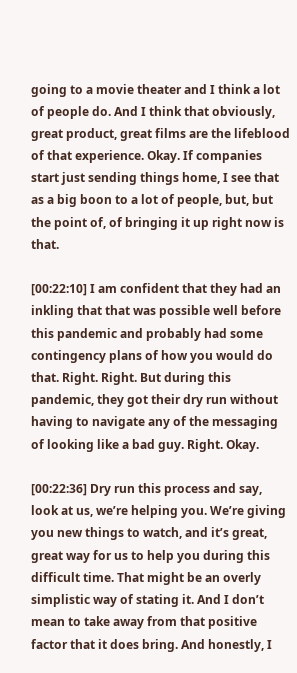going to a movie theater and I think a lot of people do. And I think that obviously, great product, great films are the lifeblood of that experience. Okay. If companies start just sending things home, I see that as a big boon to a lot of people, but, but the point of, of bringing it up right now is that.

[00:22:10] I am confident that they had an inkling that that was possible well before this pandemic and probably had some contingency plans of how you would do that. Right. Right. But during this pandemic, they got their dry run without having to navigate any of the messaging of looking like a bad guy. Right. Okay.

[00:22:36] Dry run this process and say, look at us, we’re helping you. We’re giving you new things to watch, and it’s great, great way for us to help you during this difficult time. That might be an overly simplistic way of stating it. And I don’t mean to take away from that positive factor that it does bring. And honestly, I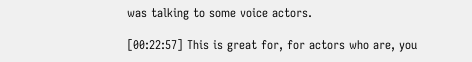was talking to some voice actors.

[00:22:57] This is great for, for actors who are, you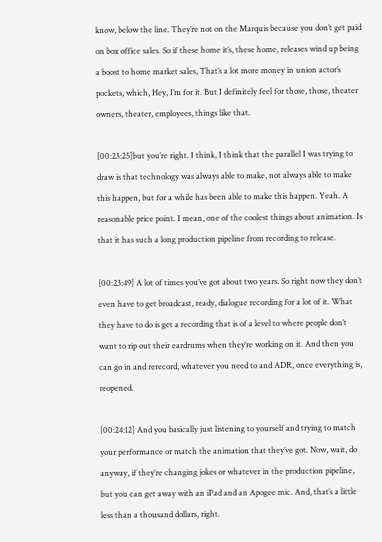know, below the line. They’re not on the Marquis because you don’t get paid on box office sales. So if these home it’s, these home, releases wind up being a boost to home market sales, That’s a lot more money in union actor’s pockets, which, Hey, I’m for it. But I definitely feel for those, those, theater owners, theater, employees, things like that.

[00:23:25]but you’re right. I think, I think that the parallel I was trying to draw is that technology was always able to make, not always able to make this happen, but for a while has been able to make this happen. Yeah. A reasonable price point. I mean, one of the coolest things about animation. Is that it has such a long production pipeline from recording to release.

[00:23:49] A lot of times you’ve got about two years. So right now they don’t even have to get broadcast, ready, dialogue recording for a lot of it. What they have to do is get a recording that is of a level to where people don’t want to rip out their eardrums when they’re working on it. And then you can go in and rerecord, whatever you need to and ADR, once everything is, reopened.

[00:24:12] And you basically just listening to yourself and trying to match your performance or match the animation that they’ve got. Now, wait, do anyway, if they’re changing jokes or whatever in the production pipeline, but you can get away with an iPad and an Apogee mic. And, that’s a little less than a thousand dollars, right.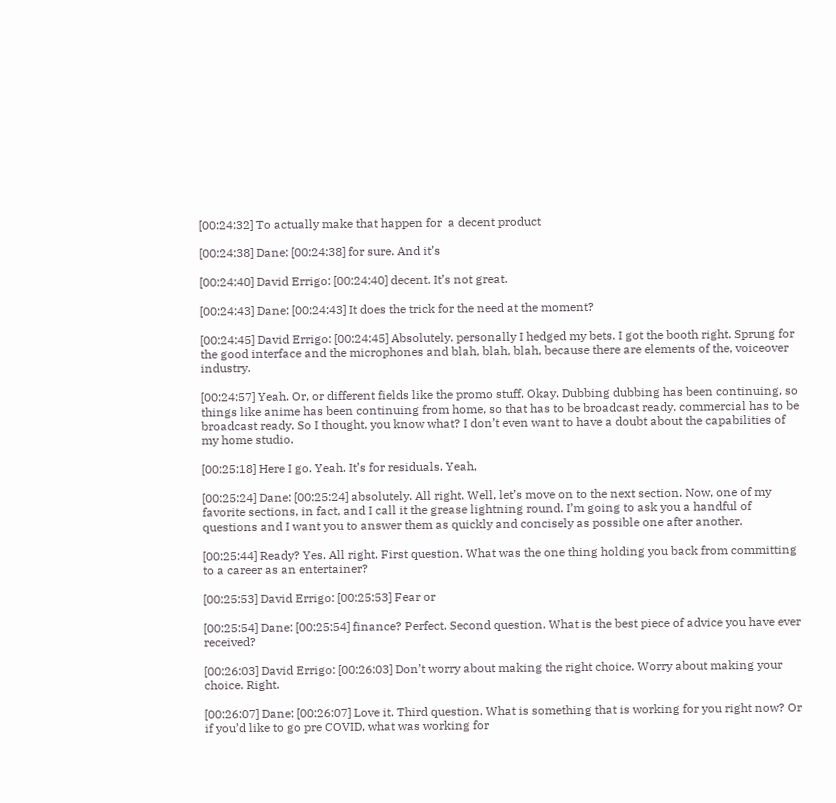[00:24:32] To actually make that happen for  a decent product

[00:24:38] Dane: [00:24:38] for sure. And it’s

[00:24:40] David Errigo: [00:24:40] decent. It’s not great.

[00:24:43] Dane: [00:24:43] It does the trick for the need at the moment?

[00:24:45] David Errigo: [00:24:45] Absolutely. personally I hedged my bets. I got the booth right. Sprung for the good interface and the microphones and blah, blah, blah, because there are elements of the, voiceover industry.

[00:24:57] Yeah. Or, or different fields like the promo stuff. Okay. Dubbing dubbing has been continuing, so things like anime has been continuing from home, so that has to be broadcast ready. commercial has to be broadcast ready. So I thought, you know what? I don’t even want to have a doubt about the capabilities of my home studio.

[00:25:18] Here I go. Yeah. It’s for residuals. Yeah,

[00:25:24] Dane: [00:25:24] absolutely. All right. Well, let’s move on to the next section. Now, one of my favorite sections, in fact, and I call it the grease lightning round. I’m going to ask you a handful of questions and I want you to answer them as quickly and concisely as possible one after another.

[00:25:44] Ready? Yes. All right. First question. What was the one thing holding you back from committing to a career as an entertainer?

[00:25:53] David Errigo: [00:25:53] Fear or

[00:25:54] Dane: [00:25:54] finance? Perfect. Second question. What is the best piece of advice you have ever received?

[00:26:03] David Errigo: [00:26:03] Don’t worry about making the right choice. Worry about making your choice. Right.

[00:26:07] Dane: [00:26:07] Love it. Third question. What is something that is working for you right now? Or if you’d like to go pre COVID, what was working for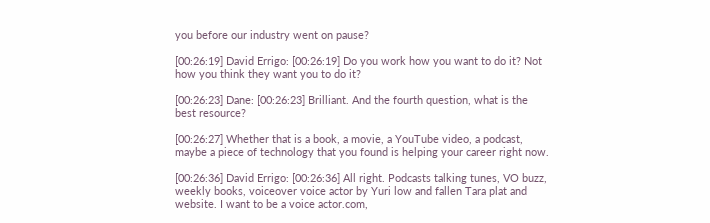you before our industry went on pause?

[00:26:19] David Errigo: [00:26:19] Do you work how you want to do it? Not how you think they want you to do it?

[00:26:23] Dane: [00:26:23] Brilliant. And the fourth question, what is the best resource?

[00:26:27] Whether that is a book, a movie, a YouTube video, a podcast, maybe a piece of technology that you found is helping your career right now.

[00:26:36] David Errigo: [00:26:36] All right. Podcasts talking tunes, VO buzz, weekly books, voiceover voice actor by Yuri low and fallen Tara plat and website. I want to be a voice actor.com,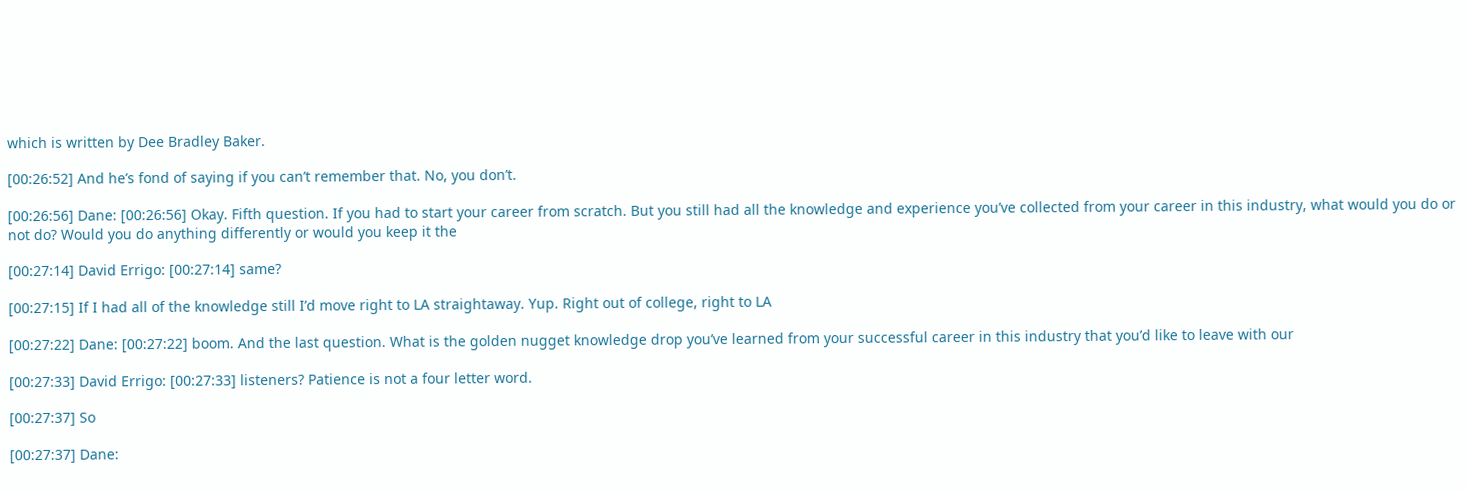which is written by Dee Bradley Baker.

[00:26:52] And he’s fond of saying if you can’t remember that. No, you don’t.

[00:26:56] Dane: [00:26:56] Okay. Fifth question. If you had to start your career from scratch. But you still had all the knowledge and experience you’ve collected from your career in this industry, what would you do or not do? Would you do anything differently or would you keep it the

[00:27:14] David Errigo: [00:27:14] same?

[00:27:15] If I had all of the knowledge still I’d move right to LA straightaway. Yup. Right out of college, right to LA

[00:27:22] Dane: [00:27:22] boom. And the last question. What is the golden nugget knowledge drop you’ve learned from your successful career in this industry that you’d like to leave with our

[00:27:33] David Errigo: [00:27:33] listeners? Patience is not a four letter word.

[00:27:37] So

[00:27:37] Dane: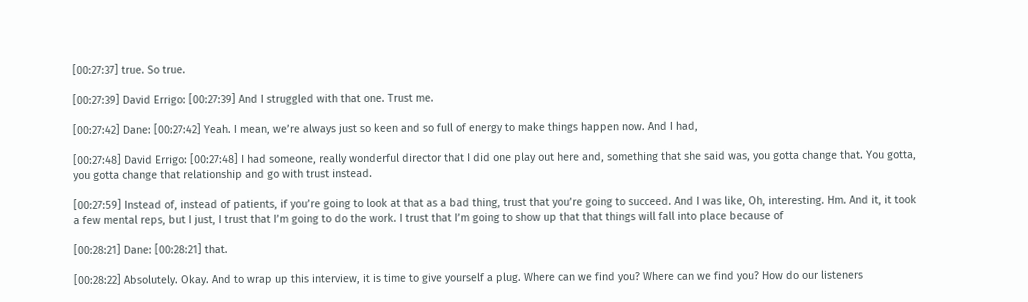[00:27:37] true. So true.

[00:27:39] David Errigo: [00:27:39] And I struggled with that one. Trust me.

[00:27:42] Dane: [00:27:42] Yeah. I mean, we’re always just so keen and so full of energy to make things happen now. And I had,

[00:27:48] David Errigo: [00:27:48] I had someone, really wonderful director that I did one play out here and, something that she said was, you gotta change that. You gotta, you gotta change that relationship and go with trust instead.

[00:27:59] Instead of, instead of patients, if you’re going to look at that as a bad thing, trust that you’re going to succeed. And I was like, Oh, interesting. Hm. And it, it took a few mental reps, but I just, I trust that I’m going to do the work. I trust that I’m going to show up that that things will fall into place because of

[00:28:21] Dane: [00:28:21] that.

[00:28:22] Absolutely. Okay. And to wrap up this interview, it is time to give yourself a plug. Where can we find you? Where can we find you? How do our listeners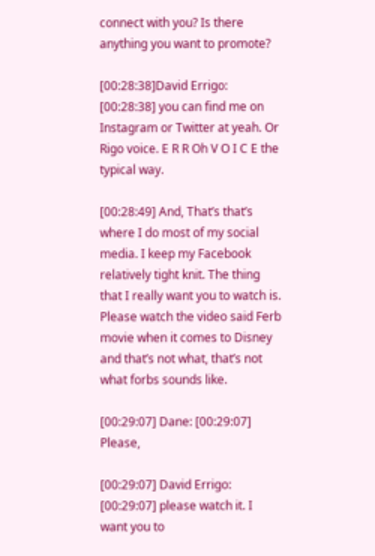connect with you? Is there anything you want to promote?

[00:28:38]David Errigo: [00:28:38] you can find me on Instagram or Twitter at yeah. Or Rigo voice. E R R Oh V O I C E the typical way.

[00:28:49] And, That’s that’s where I do most of my social media. I keep my Facebook relatively tight knit. The thing that I really want you to watch is. Please watch the video said Ferb movie when it comes to Disney and that’s not what, that’s not what forbs sounds like.

[00:29:07] Dane: [00:29:07] Please,

[00:29:07] David Errigo: [00:29:07] please watch it. I want you to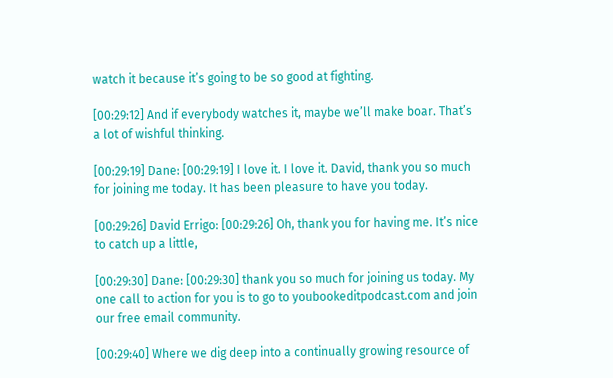watch it because it’s going to be so good at fighting.

[00:29:12] And if everybody watches it, maybe we’ll make boar. That’s a lot of wishful thinking.

[00:29:19] Dane: [00:29:19] I love it. I love it. David, thank you so much for joining me today. It has been pleasure to have you today.

[00:29:26] David Errigo: [00:29:26] Oh, thank you for having me. It’s nice to catch up a little,

[00:29:30] Dane: [00:29:30] thank you so much for joining us today. My one call to action for you is to go to youbookeditpodcast.com and join our free email community.

[00:29:40] Where we dig deep into a continually growing resource of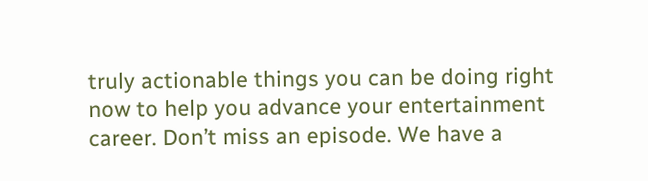truly actionable things you can be doing right now to help you advance your entertainment career. Don’t miss an episode. We have a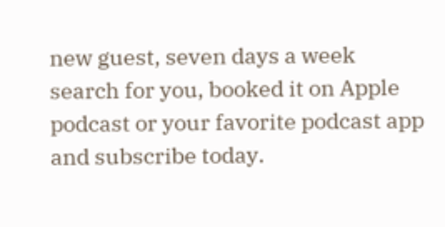new guest, seven days a week search for you, booked it on Apple podcast or your favorite podcast app and subscribe today.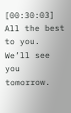[00:30:03] All the best to you. We’ll see you tomorrow.